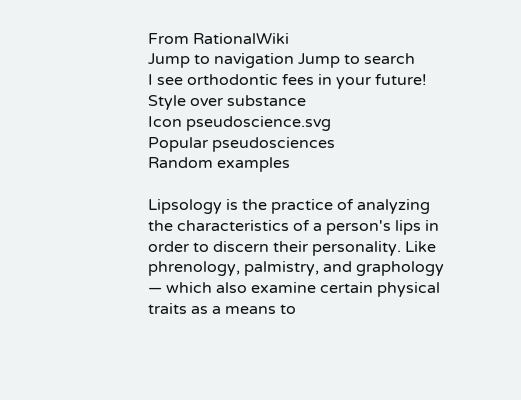From RationalWiki
Jump to navigation Jump to search
I see orthodontic fees in your future!
Style over substance
Icon pseudoscience.svg
Popular pseudosciences
Random examples

Lipsology is the practice of analyzing the characteristics of a person's lips in order to discern their personality. Like phrenology, palmistry, and graphology — which also examine certain physical traits as a means to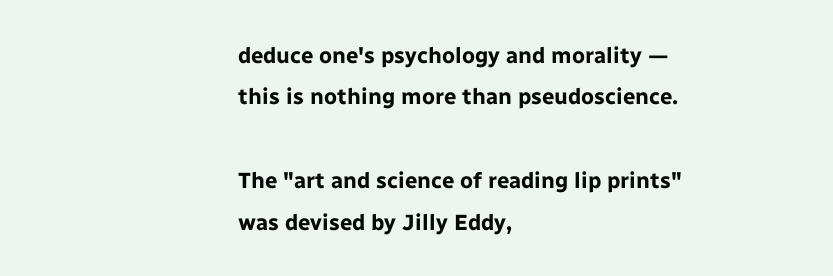deduce one's psychology and morality — this is nothing more than pseudoscience.

The "art and science of reading lip prints" was devised by Jilly Eddy,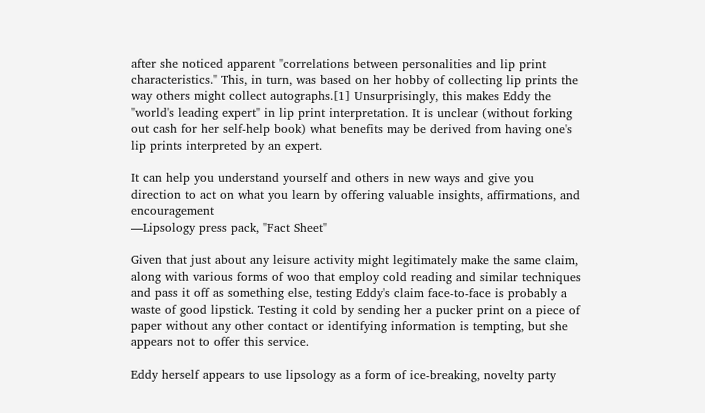after she noticed apparent "correlations between personalities and lip print characteristics." This, in turn, was based on her hobby of collecting lip prints the way others might collect autographs.[1] Unsurprisingly, this makes Eddy the "world's leading expert" in lip print interpretation. It is unclear (without forking out cash for her self-help book) what benefits may be derived from having one's lip prints interpreted by an expert.

It can help you understand yourself and others in new ways and give you direction to act on what you learn by offering valuable insights, affirmations, and encouragement
—Lipsology press pack, "Fact Sheet"

Given that just about any leisure activity might legitimately make the same claim, along with various forms of woo that employ cold reading and similar techniques and pass it off as something else, testing Eddy's claim face-to-face is probably a waste of good lipstick. Testing it cold by sending her a pucker print on a piece of paper without any other contact or identifying information is tempting, but she appears not to offer this service.

Eddy herself appears to use lipsology as a form of ice-breaking, novelty party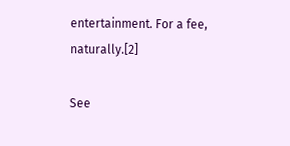entertainment. For a fee, naturally.[2]

See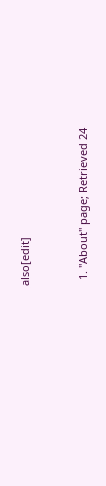also[edit]


  1. "About" page; Retrieved 24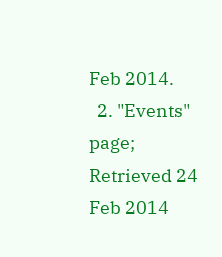Feb 2014.
  2. "Events" page; Retrieved 24 Feb 2014